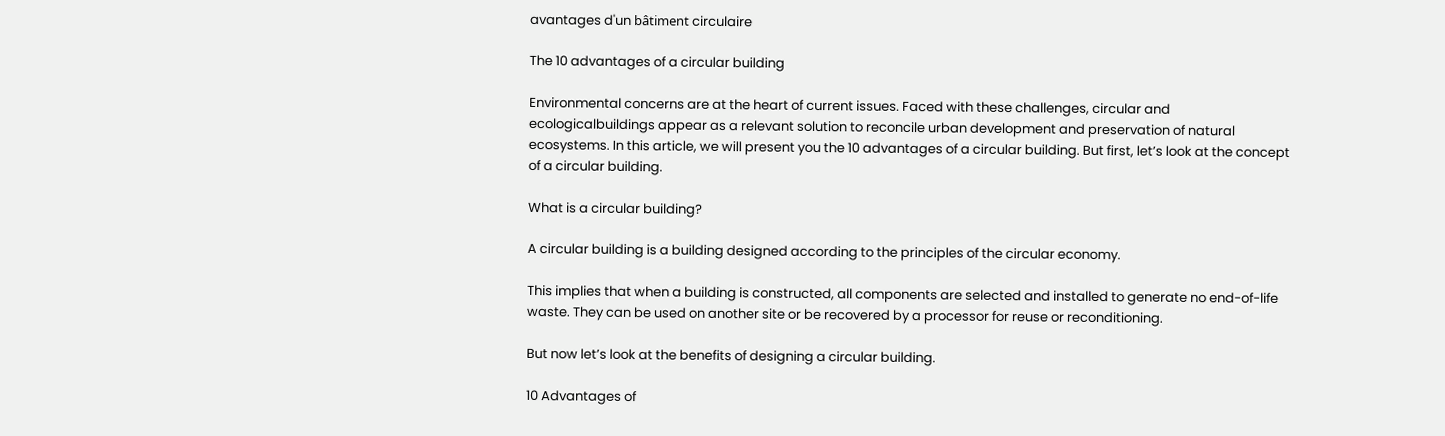avantages d'un bâtiment circulaire

The 10 advantages of a circular building

Environmental concerns are at the heart of current issues. Faced with these challenges, circular and ecologicalbuildings appear as a relevant solution to reconcile urban development and preservation of natural ecosystems. In this article, we will present you the 10 advantages of a circular building. But first, let’s look at the concept of a circular building.

What is a circular building?

A circular building is a building designed according to the principles of the circular economy.

This implies that when a building is constructed, all components are selected and installed to generate no end-of-life waste. They can be used on another site or be recovered by a processor for reuse or reconditioning.

But now let’s look at the benefits of designing a circular building.

10 Advantages of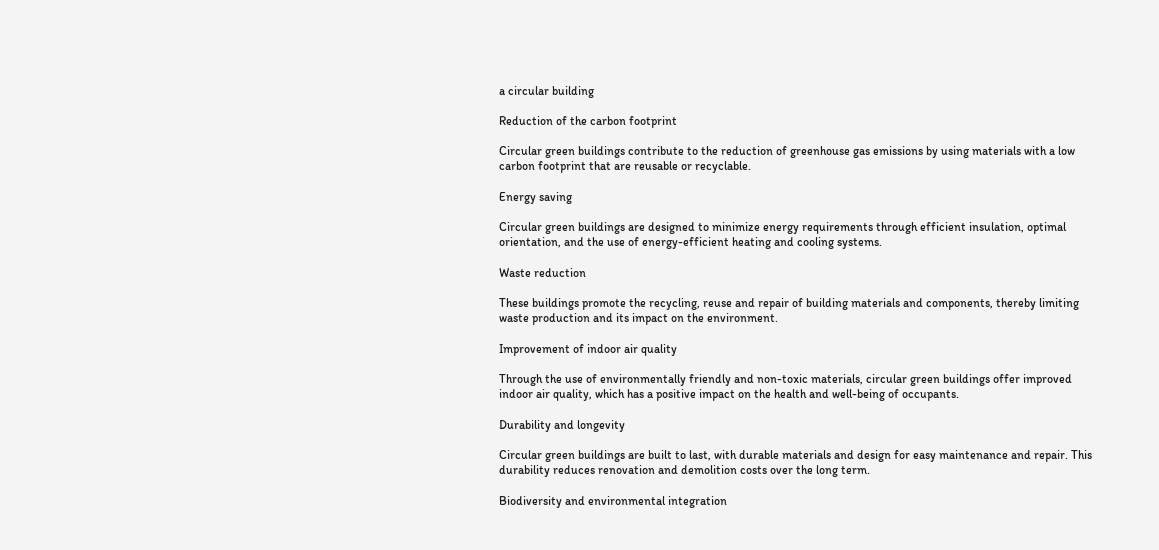a circular building

Reduction of the carbon footprint

Circular green buildings contribute to the reduction of greenhouse gas emissions by using materials with a low carbon footprint that are reusable or recyclable.

Energy saving

Circular green buildings are designed to minimize energy requirements through efficient insulation, optimal orientation, and the use of energy-efficient heating and cooling systems.

Waste reduction

These buildings promote the recycling, reuse and repair of building materials and components, thereby limiting waste production and its impact on the environment.

Improvement of indoor air quality

Through the use of environmentally friendly and non-toxic materials, circular green buildings offer improved indoor air quality, which has a positive impact on the health and well-being of occupants.

Durability and longevity

Circular green buildings are built to last, with durable materials and design for easy maintenance and repair. This durability reduces renovation and demolition costs over the long term.

Biodiversity and environmental integration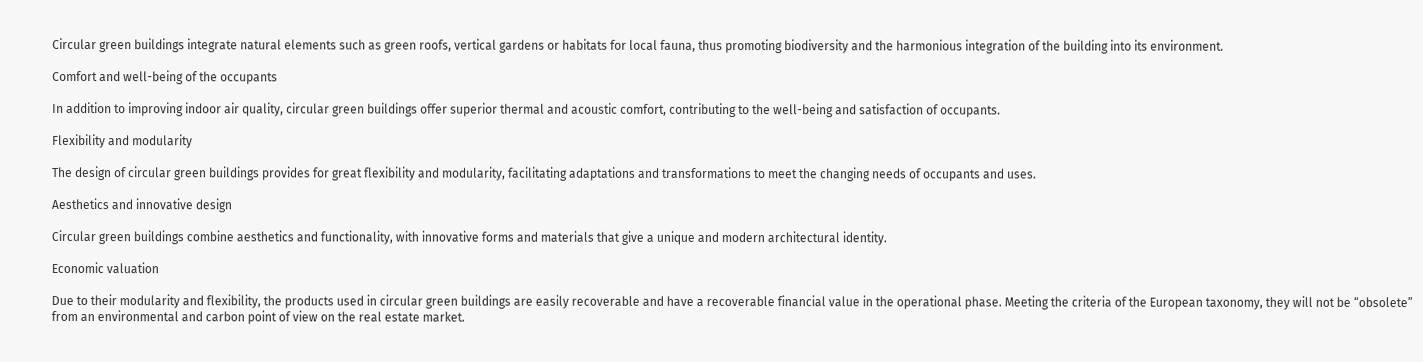Circular green buildings integrate natural elements such as green roofs, vertical gardens or habitats for local fauna, thus promoting biodiversity and the harmonious integration of the building into its environment.

Comfort and well-being of the occupants

In addition to improving indoor air quality, circular green buildings offer superior thermal and acoustic comfort, contributing to the well-being and satisfaction of occupants.

Flexibility and modularity

The design of circular green buildings provides for great flexibility and modularity, facilitating adaptations and transformations to meet the changing needs of occupants and uses.

Aesthetics and innovative design

Circular green buildings combine aesthetics and functionality, with innovative forms and materials that give a unique and modern architectural identity.

Economic valuation

Due to their modularity and flexibility, the products used in circular green buildings are easily recoverable and have a recoverable financial value in the operational phase. Meeting the criteria of the European taxonomy, they will not be “obsolete” from an environmental and carbon point of view on the real estate market.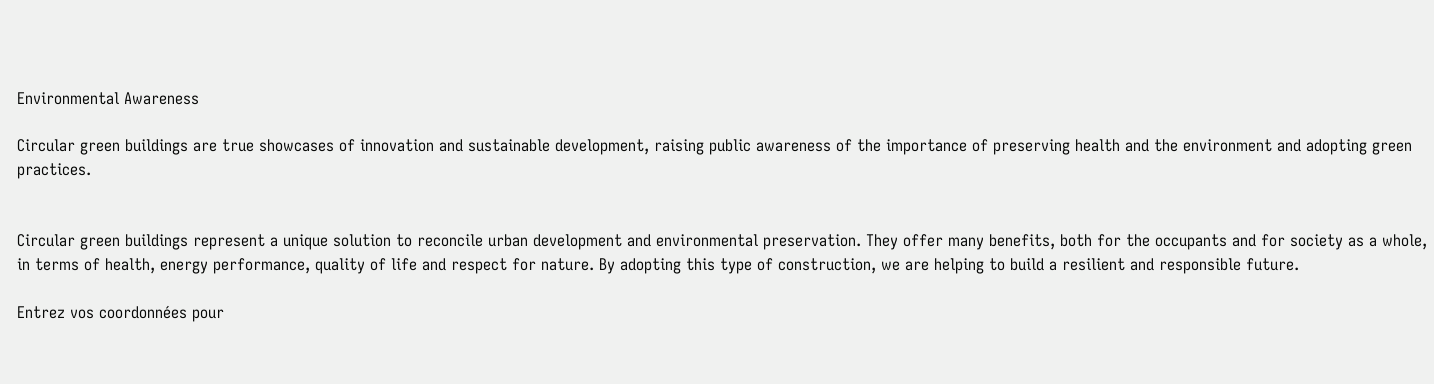Environmental Awareness

Circular green buildings are true showcases of innovation and sustainable development, raising public awareness of the importance of preserving health and the environment and adopting green practices.


Circular green buildings represent a unique solution to reconcile urban development and environmental preservation. They offer many benefits, both for the occupants and for society as a whole, in terms of health, energy performance, quality of life and respect for nature. By adopting this type of construction, we are helping to build a resilient and responsible future.

Entrez vos coordonnées pour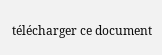télécharger ce document